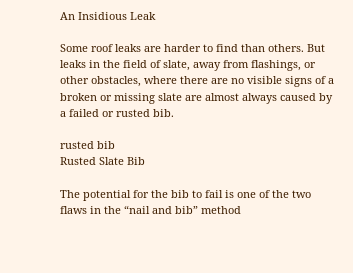An Insidious Leak

Some roof leaks are harder to find than others. But leaks in the field of slate, away from flashings, or other obstacles, where there are no visible signs of a broken or missing slate are almost always caused by a failed or rusted bib.

rusted bib
Rusted Slate Bib

The potential for the bib to fail is one of the two flaws in the “nail and bib” method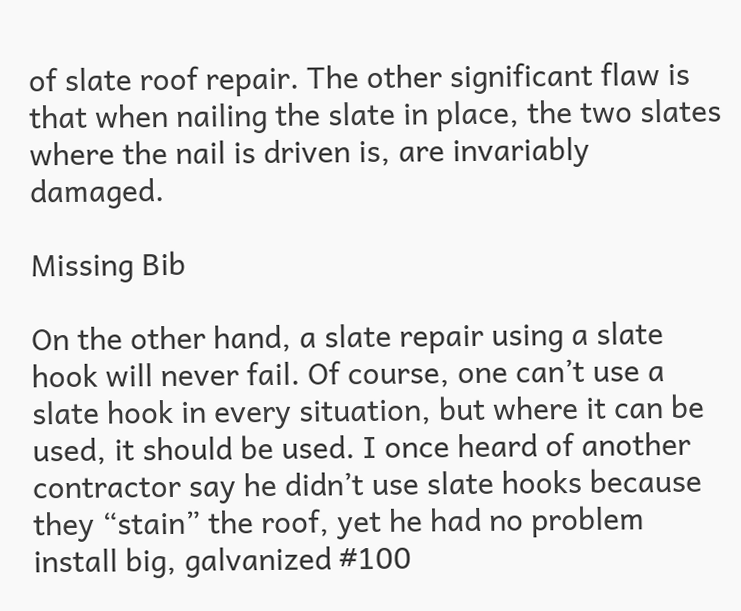of slate roof repair. The other significant flaw is that when nailing the slate in place, the two slates where the nail is driven is, are invariably damaged.

Missing Bib

On the other hand, a slate repair using a slate hook will never fail. Of course, one can’t use a slate hook in every situation, but where it can be used, it should be used. I once heard of another contractor say he didn’t use slate hooks because they “stain” the roof, yet he had no problem install big, galvanized #100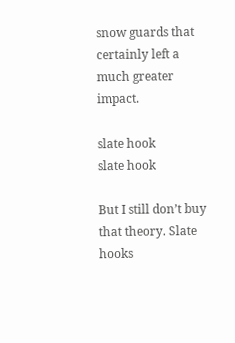snow guards that certainly left a much greater impact.

slate hook
slate hook

But I still don’t buy that theory. Slate hooks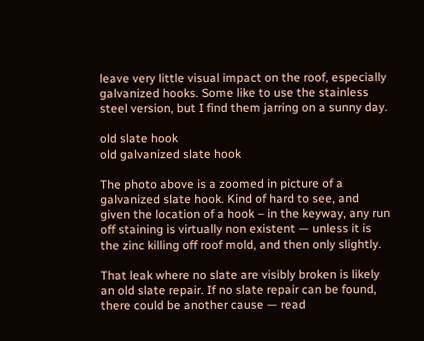leave very little visual impact on the roof, especially galvanized hooks. Some like to use the stainless steel version, but I find them jarring on a sunny day.

old slate hook
old galvanized slate hook

The photo above is a zoomed in picture of a galvanized slate hook. Kind of hard to see, and given the location of a hook – in the keyway, any run off staining is virtually non existent — unless it is the zinc killing off roof mold, and then only slightly.

That leak where no slate are visibly broken is likely an old slate repair. If no slate repair can be found, there could be another cause — read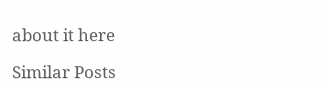about it here

Similar Posts